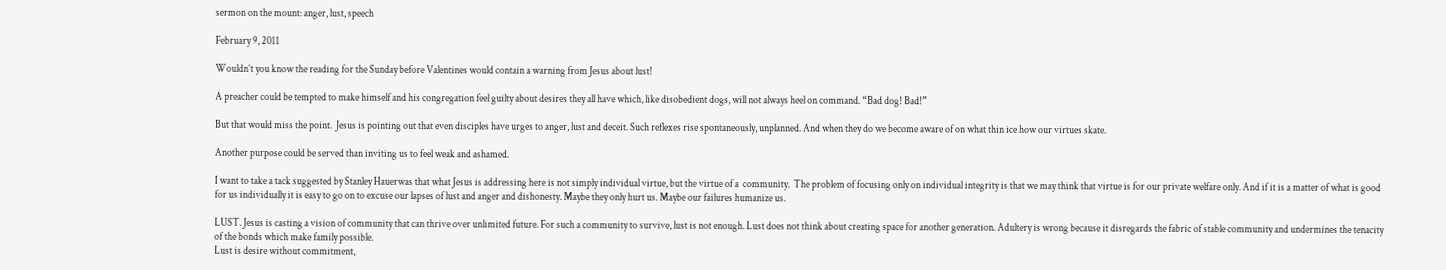sermon on the mount: anger, lust, speech

February 9, 2011

Wouldn’t you know the reading for the Sunday before Valentines would contain a warning from Jesus about lust!

A preacher could be tempted to make himself and his congregation feel guilty about desires they all have which, like disobedient dogs, will not always heel on command. “Bad dog! Bad!”

But that would miss the point.  Jesus is pointing out that even disciples have urges to anger, lust and deceit. Such reflexes rise spontaneously, unplanned. And when they do we become aware of on what thin ice how our virtues skate.

Another purpose could be served than inviting us to feel weak and ashamed.

I want to take a tack suggested by Stanley Hauerwas that what Jesus is addressing here is not simply individual virtue, but the virtue of a  community.  The problem of focusing only on individual integrity is that we may think that virtue is for our private welfare only. And if it is a matter of what is good for us individually it is easy to go on to excuse our lapses of lust and anger and dishonesty. Maybe they only hurt us. Maybe our failures humanize us.

LUST. Jesus is casting a vision of community that can thrive over unlimited future. For such a community to survive, lust is not enough. Lust does not think about creating space for another generation. Adultery is wrong because it disregards the fabric of stable community and undermines the tenacity of the bonds which make family possible.
Lust is desire without commitment,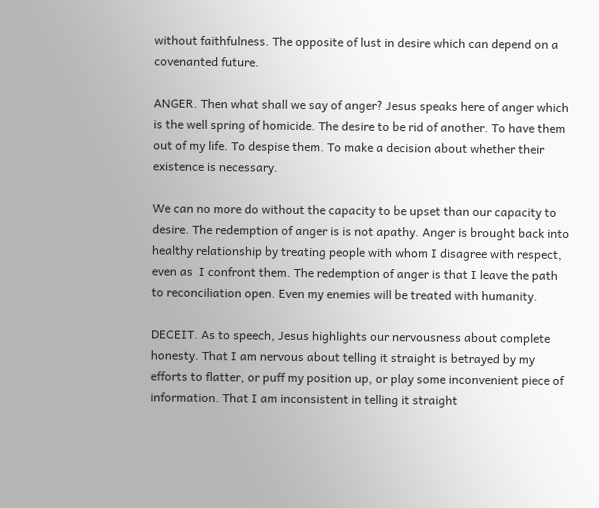without faithfulness. The opposite of lust in desire which can depend on a covenanted future.

ANGER. Then what shall we say of anger? Jesus speaks here of anger which is the well spring of homicide. The desire to be rid of another. To have them out of my life. To despise them. To make a decision about whether their existence is necessary.

We can no more do without the capacity to be upset than our capacity to desire. The redemption of anger is is not apathy. Anger is brought back into healthy relationship by treating people with whom I disagree with respect, even as  I confront them. The redemption of anger is that I leave the path to reconciliation open. Even my enemies will be treated with humanity.

DECEIT. As to speech, Jesus highlights our nervousness about complete honesty. That I am nervous about telling it straight is betrayed by my efforts to flatter, or puff my position up, or play some inconvenient piece of information. That I am inconsistent in telling it straight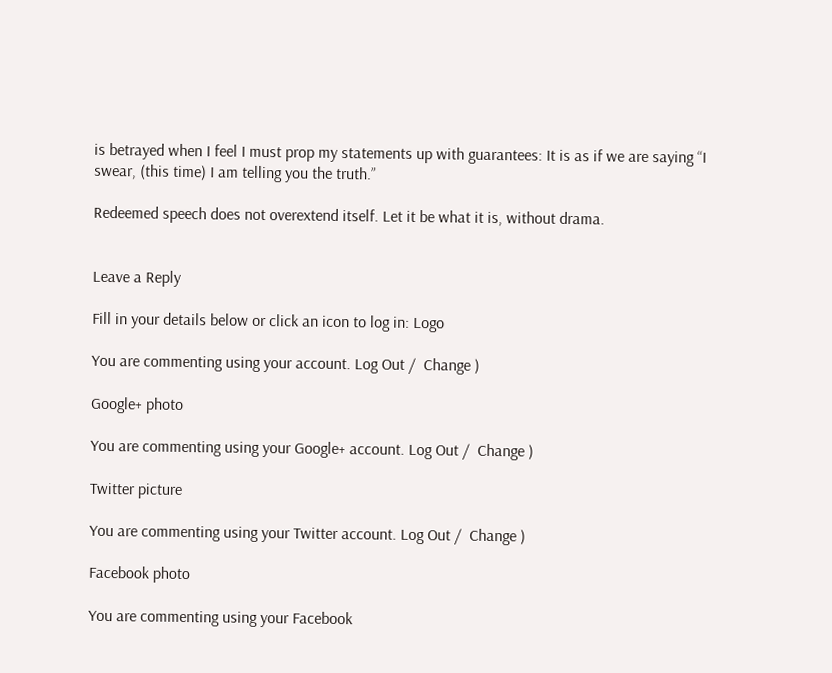is betrayed when I feel I must prop my statements up with guarantees: It is as if we are saying “I swear, (this time) I am telling you the truth.”

Redeemed speech does not overextend itself. Let it be what it is, without drama.


Leave a Reply

Fill in your details below or click an icon to log in: Logo

You are commenting using your account. Log Out /  Change )

Google+ photo

You are commenting using your Google+ account. Log Out /  Change )

Twitter picture

You are commenting using your Twitter account. Log Out /  Change )

Facebook photo

You are commenting using your Facebook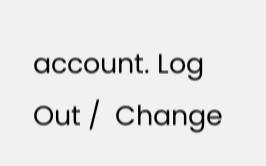account. Log Out /  Change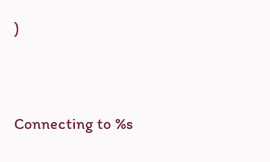)


Connecting to %s